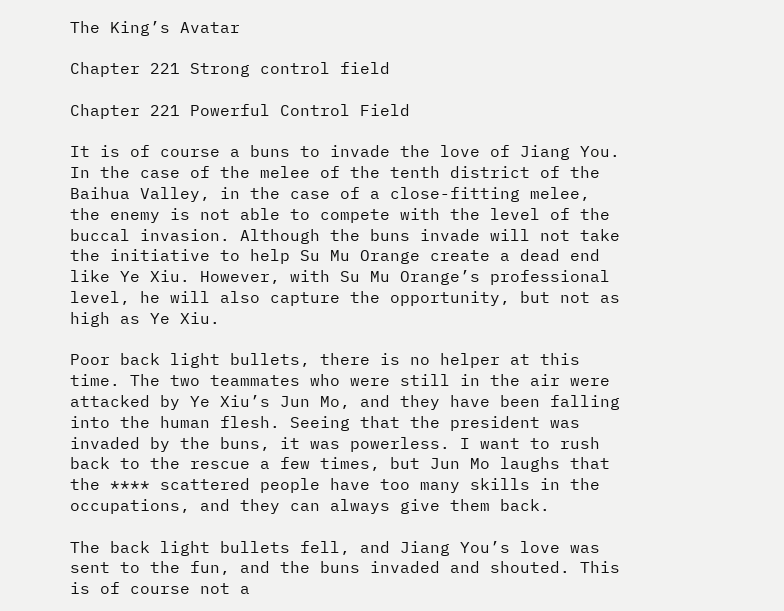The King’s Avatar

Chapter 221 Strong control field

Chapter 221 Powerful Control Field

It is of course a buns to invade the love of Jiang You. In the case of the melee of the tenth district of the Baihua Valley, in the case of a close-fitting melee, the enemy is not able to compete with the level of the buccal invasion. Although the buns invade will not take the initiative to help Su Mu Orange create a dead end like Ye Xiu. However, with Su Mu Orange’s professional level, he will also capture the opportunity, but not as high as Ye Xiu.

Poor back light bullets, there is no helper at this time. The two teammates who were still in the air were attacked by Ye Xiu’s Jun Mo, and they have been falling into the human flesh. Seeing that the president was invaded by the buns, it was powerless. I want to rush back to the rescue a few times, but Jun Mo laughs that the **** scattered people have too many skills in the occupations, and they can always give them back.

The back light bullets fell, and Jiang You’s love was sent to the fun, and the buns invaded and shouted. This is of course not a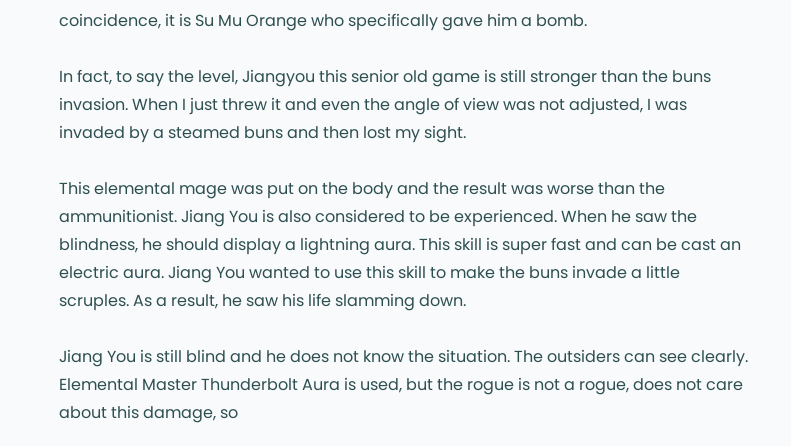coincidence, it is Su Mu Orange who specifically gave him a bomb.

In fact, to say the level, Jiangyou this senior old game is still stronger than the buns invasion. When I just threw it and even the angle of view was not adjusted, I was invaded by a steamed buns and then lost my sight.

This elemental mage was put on the body and the result was worse than the ammunitionist. Jiang You is also considered to be experienced. When he saw the blindness, he should display a lightning aura. This skill is super fast and can be cast an electric aura. Jiang You wanted to use this skill to make the buns invade a little scruples. As a result, he saw his life slamming down.

Jiang You is still blind and he does not know the situation. The outsiders can see clearly. Elemental Master Thunderbolt Aura is used, but the rogue is not a rogue, does not care about this damage, so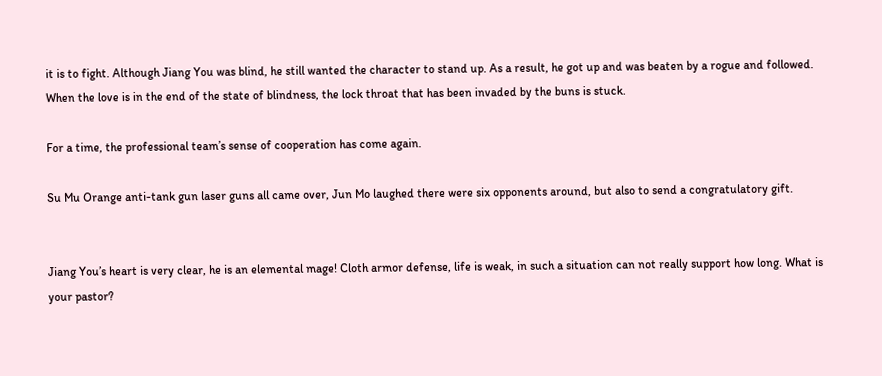it is to fight. Although Jiang You was blind, he still wanted the character to stand up. As a result, he got up and was beaten by a rogue and followed. When the love is in the end of the state of blindness, the lock throat that has been invaded by the buns is stuck.

For a time, the professional team’s sense of cooperation has come again.

Su Mu Orange anti-tank gun laser guns all came over, Jun Mo laughed there were six opponents around, but also to send a congratulatory gift.


Jiang You’s heart is very clear, he is an elemental mage! Cloth armor defense, life is weak, in such a situation can not really support how long. What is your pastor?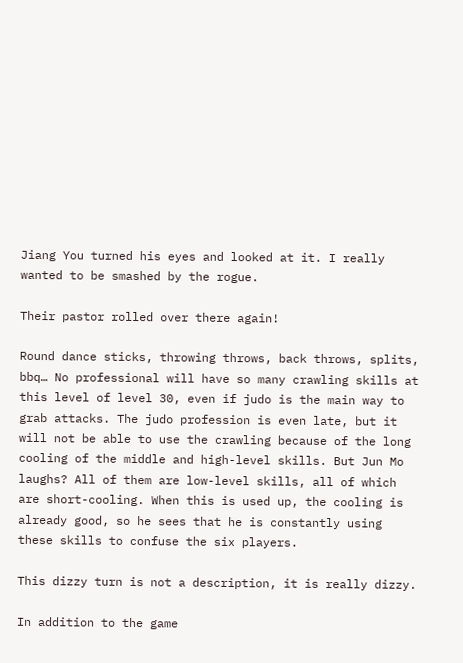Jiang You turned his eyes and looked at it. I really wanted to be smashed by the rogue.

Their pastor rolled over there again!

Round dance sticks, throwing throws, back throws, splits, bbq… No professional will have so many crawling skills at this level of level 30, even if judo is the main way to grab attacks. The judo profession is even late, but it will not be able to use the crawling because of the long cooling of the middle and high-level skills. But Jun Mo laughs? All of them are low-level skills, all of which are short-cooling. When this is used up, the cooling is already good, so he sees that he is constantly using these skills to confuse the six players.

This dizzy turn is not a description, it is really dizzy.

In addition to the game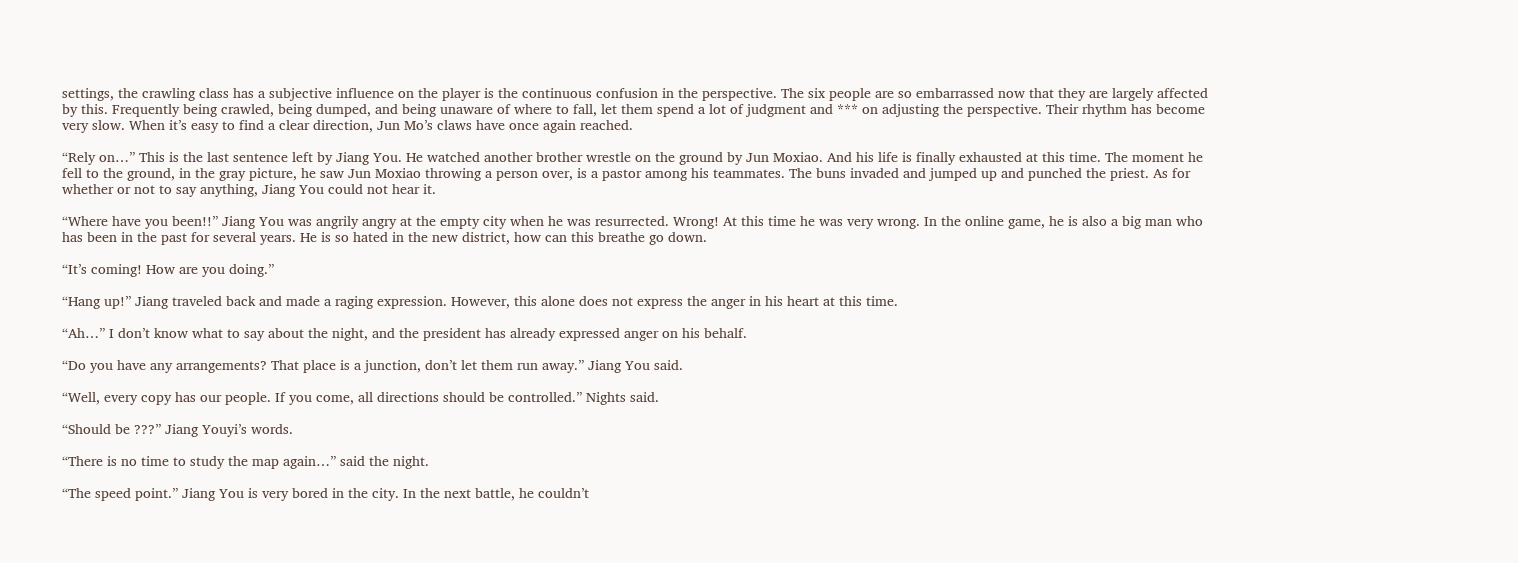settings, the crawling class has a subjective influence on the player is the continuous confusion in the perspective. The six people are so embarrassed now that they are largely affected by this. Frequently being crawled, being dumped, and being unaware of where to fall, let them spend a lot of judgment and *** on adjusting the perspective. Their rhythm has become very slow. When it’s easy to find a clear direction, Jun Mo’s claws have once again reached.

“Rely on…” This is the last sentence left by Jiang You. He watched another brother wrestle on the ground by Jun Moxiao. And his life is finally exhausted at this time. The moment he fell to the ground, in the gray picture, he saw Jun Moxiao throwing a person over, is a pastor among his teammates. The buns invaded and jumped up and punched the priest. As for whether or not to say anything, Jiang You could not hear it.

“Where have you been!!” Jiang You was angrily angry at the empty city when he was resurrected. Wrong! At this time he was very wrong. In the online game, he is also a big man who has been in the past for several years. He is so hated in the new district, how can this breathe go down.

“It’s coming! How are you doing.”

“Hang up!” Jiang traveled back and made a raging expression. However, this alone does not express the anger in his heart at this time.

“Ah…” I don’t know what to say about the night, and the president has already expressed anger on his behalf.

“Do you have any arrangements? That place is a junction, don’t let them run away.” Jiang You said.

“Well, every copy has our people. If you come, all directions should be controlled.” Nights said.

“Should be ???” Jiang Youyi’s words.

“There is no time to study the map again…” said the night.

“The speed point.” Jiang You is very bored in the city. In the next battle, he couldn’t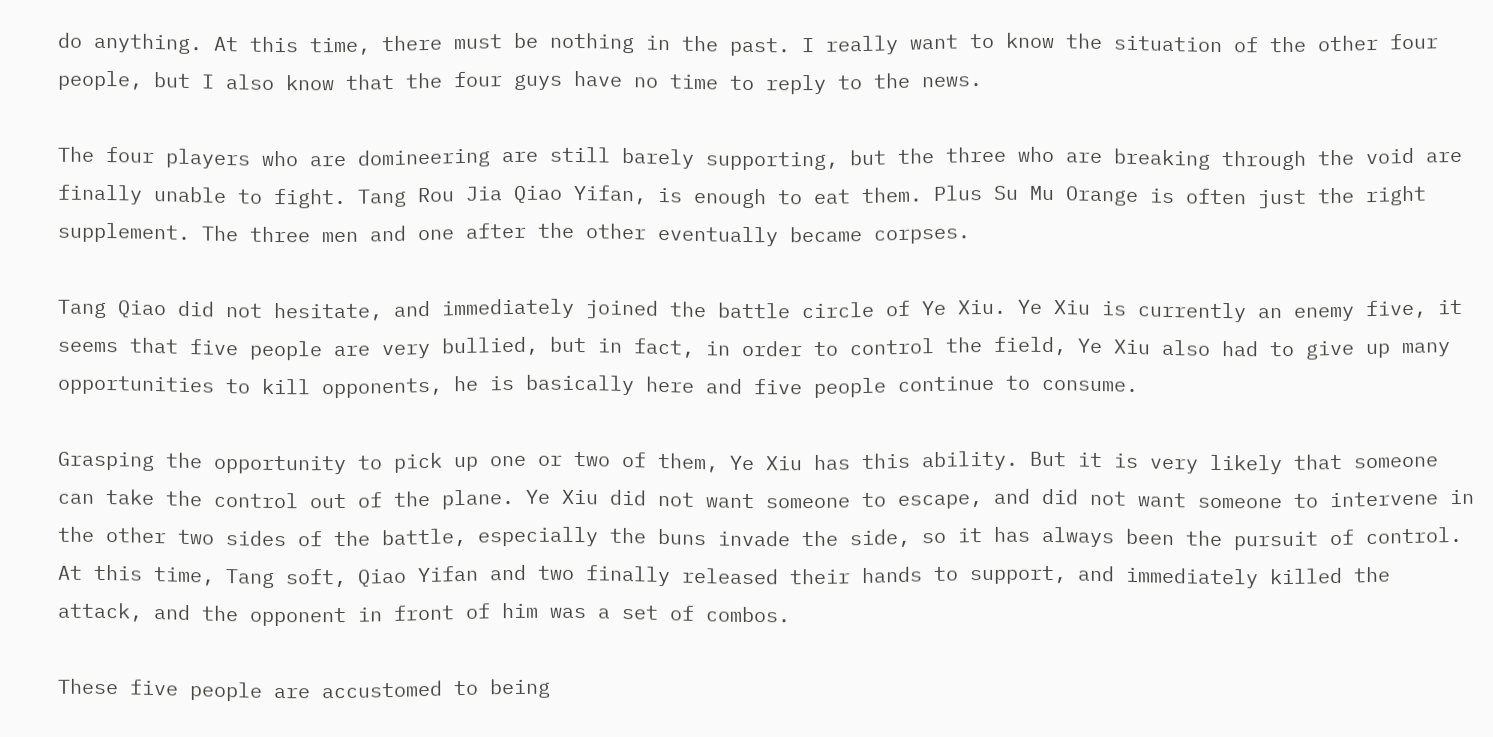do anything. At this time, there must be nothing in the past. I really want to know the situation of the other four people, but I also know that the four guys have no time to reply to the news.

The four players who are domineering are still barely supporting, but the three who are breaking through the void are finally unable to fight. Tang Rou Jia Qiao Yifan, is enough to eat them. Plus Su Mu Orange is often just the right supplement. The three men and one after the other eventually became corpses.

Tang Qiao did not hesitate, and immediately joined the battle circle of Ye Xiu. Ye Xiu is currently an enemy five, it seems that five people are very bullied, but in fact, in order to control the field, Ye Xiu also had to give up many opportunities to kill opponents, he is basically here and five people continue to consume.

Grasping the opportunity to pick up one or two of them, Ye Xiu has this ability. But it is very likely that someone can take the control out of the plane. Ye Xiu did not want someone to escape, and did not want someone to intervene in the other two sides of the battle, especially the buns invade the side, so it has always been the pursuit of control. At this time, Tang soft, Qiao Yifan and two finally released their hands to support, and immediately killed the attack, and the opponent in front of him was a set of combos.

These five people are accustomed to being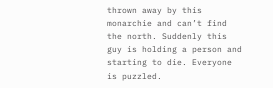thrown away by this monarchie and can’t find the north. Suddenly this guy is holding a person and starting to die. Everyone is puzzled.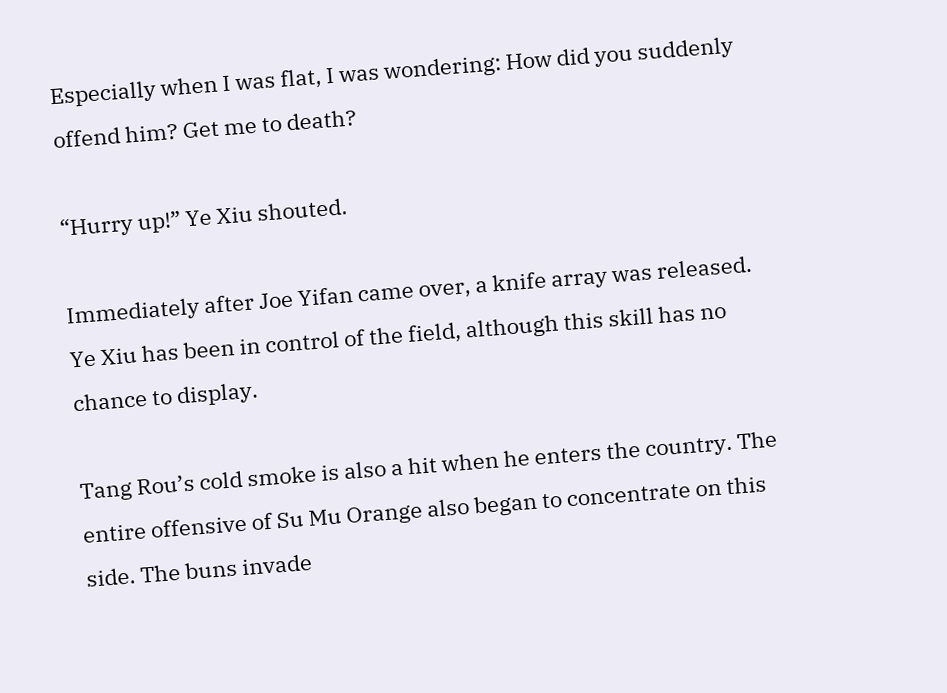Especially when I was flat, I was wondering: How did you suddenly offend him? Get me to death?

“Hurry up!” Ye Xiu shouted.

Immediately after Joe Yifan came over, a knife array was released. Ye Xiu has been in control of the field, although this skill has no chance to display.

Tang Rou’s cold smoke is also a hit when he enters the country. The entire offensive of Su Mu Orange also began to concentrate on this side. The buns invade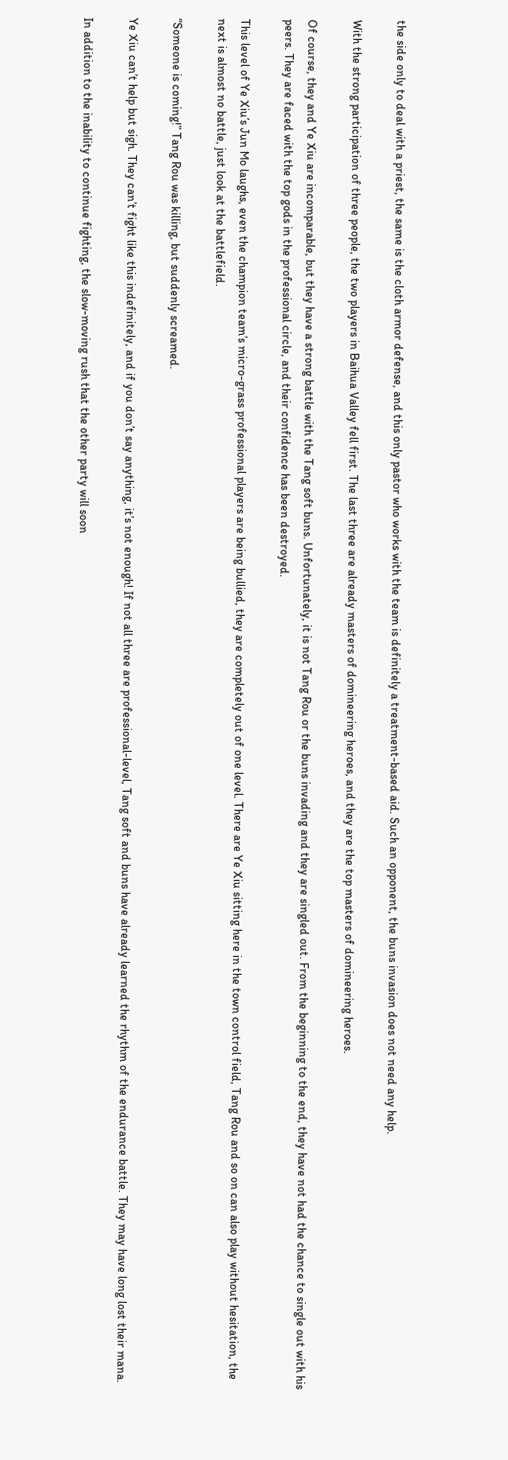the side only to deal with a priest, the same is the cloth armor defense, and this only pastor who works with the team is definitely a treatment-based aid. Such an opponent, the buns invasion does not need any help.

With the strong participation of three people, the two players in Baihua Valley fell first. The last three are already masters of domineering heroes, and they are the top masters of domineering heroes.

Of course, they and Ye Xiu are incomparable, but they have a strong battle with the Tang soft buns. Unfortunately, it is not Tang Rou or the buns invading and they are singled out. From the beginning to the end, they have not had the chance to single out with his peers. They are faced with the top gods in the professional circle, and their confidence has been destroyed.

This level of Ye Xiu’s Jun Mo laughs, even the champion team’s micro-grass professional players are being bullied, they are completely out of one level. There are Ye Xiu sitting here in the town control field, Tang Rou and so on can also play without hesitation, the next is almost no battle, just look at the battlefield.

“Someone is coming!” Tang Rou was killing, but suddenly screamed.

Ye Xiu can’t help but sigh. They can’t fight like this indefinitely, and if you don’t say anything, it’s not enough! If not all three are professional-level, Tang soft and buns have already learned the rhythm of the endurance battle. They may have long lost their mana.

In addition to the inability to continue fighting, the slow-moving rush that the other party will soon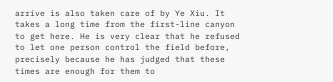arrive is also taken care of by Ye Xiu. It takes a long time from the first-line canyon to get here. He is very clear that he refused to let one person control the field before, precisely because he has judged that these times are enough for them to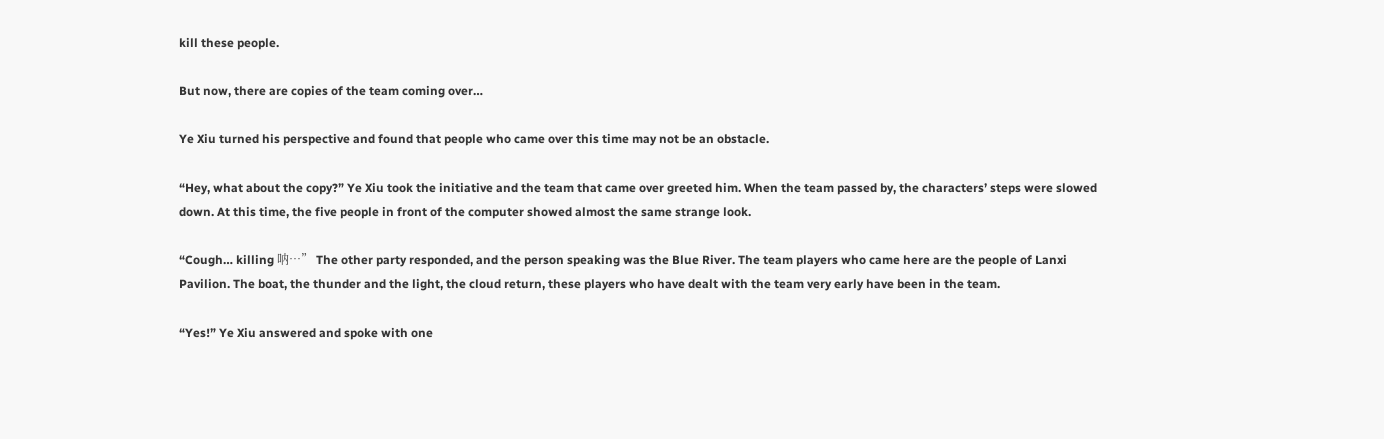kill these people.

But now, there are copies of the team coming over…

Ye Xiu turned his perspective and found that people who came over this time may not be an obstacle.

“Hey, what about the copy?” Ye Xiu took the initiative and the team that came over greeted him. When the team passed by, the characters’ steps were slowed down. At this time, the five people in front of the computer showed almost the same strange look.

“Cough… killing 呐…” The other party responded, and the person speaking was the Blue River. The team players who came here are the people of Lanxi Pavilion. The boat, the thunder and the light, the cloud return, these players who have dealt with the team very early have been in the team.

“Yes!” Ye Xiu answered and spoke with one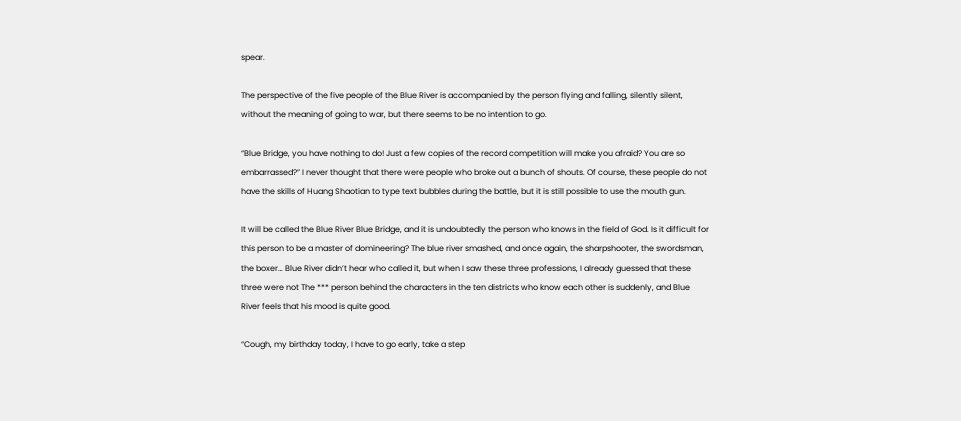spear.

The perspective of the five people of the Blue River is accompanied by the person flying and falling, silently silent, without the meaning of going to war, but there seems to be no intention to go.

“Blue Bridge, you have nothing to do! Just a few copies of the record competition will make you afraid? You are so embarrassed?” I never thought that there were people who broke out a bunch of shouts. Of course, these people do not have the skills of Huang Shaotian to type text bubbles during the battle, but it is still possible to use the mouth gun.

It will be called the Blue River Blue Bridge, and it is undoubtedly the person who knows in the field of God. Is it difficult for this person to be a master of domineering? The blue river smashed, and once again, the sharpshooter, the swordsman, the boxer… Blue River didn’t hear who called it, but when I saw these three professions, I already guessed that these three were not The *** person behind the characters in the ten districts who know each other is suddenly, and Blue River feels that his mood is quite good.

“Cough, my birthday today, I have to go early, take a step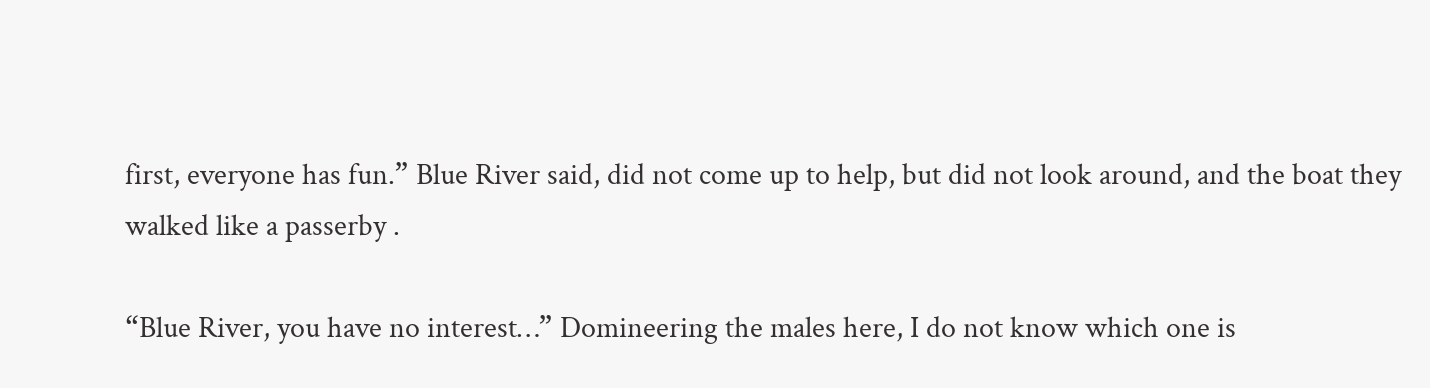first, everyone has fun.” Blue River said, did not come up to help, but did not look around, and the boat they walked like a passerby .

“Blue River, you have no interest…” Domineering the males here, I do not know which one is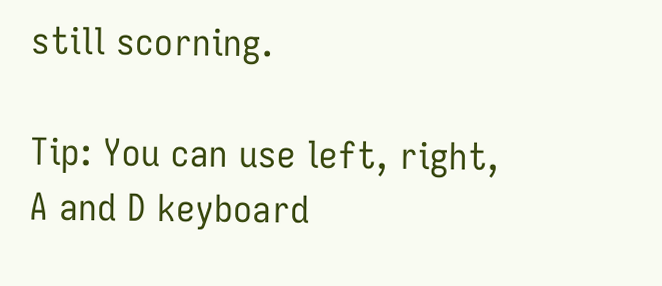still scorning.

Tip: You can use left, right, A and D keyboard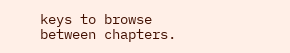keys to browse between chapters.